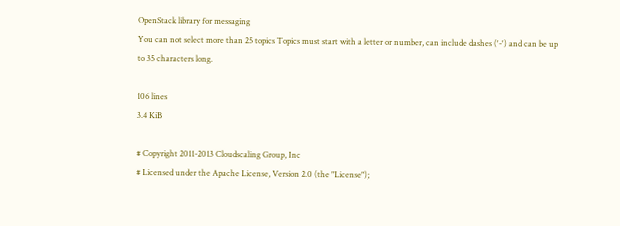OpenStack library for messaging
You can not select more than 25 topics Topics must start with a letter or number, can include dashes ('-') and can be up to 35 characters long.

106 lines
3.4 KiB

# Copyright 2011-2013 Cloudscaling Group, Inc
# Licensed under the Apache License, Version 2.0 (the "License");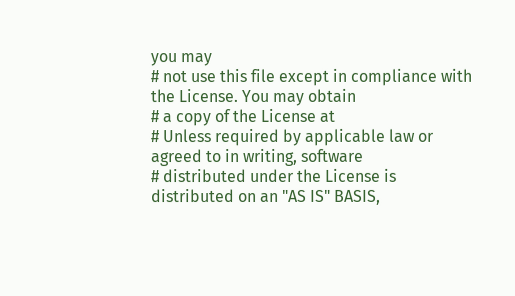you may
# not use this file except in compliance with the License. You may obtain
# a copy of the License at
# Unless required by applicable law or agreed to in writing, software
# distributed under the License is distributed on an "AS IS" BASIS,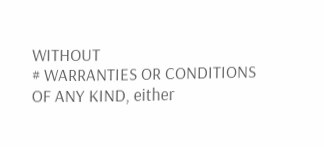WITHOUT
# WARRANTIES OR CONDITIONS OF ANY KIND, either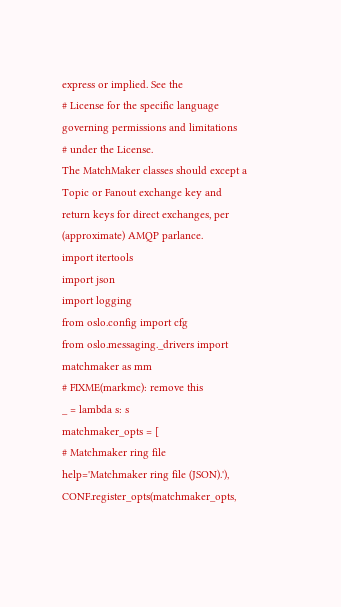express or implied. See the
# License for the specific language governing permissions and limitations
# under the License.
The MatchMaker classes should except a Topic or Fanout exchange key and
return keys for direct exchanges, per (approximate) AMQP parlance.
import itertools
import json
import logging
from oslo.config import cfg
from oslo.messaging._drivers import matchmaker as mm
# FIXME(markmc): remove this
_ = lambda s: s
matchmaker_opts = [
# Matchmaker ring file
help='Matchmaker ring file (JSON).'),
CONF.register_opts(matchmaker_opts,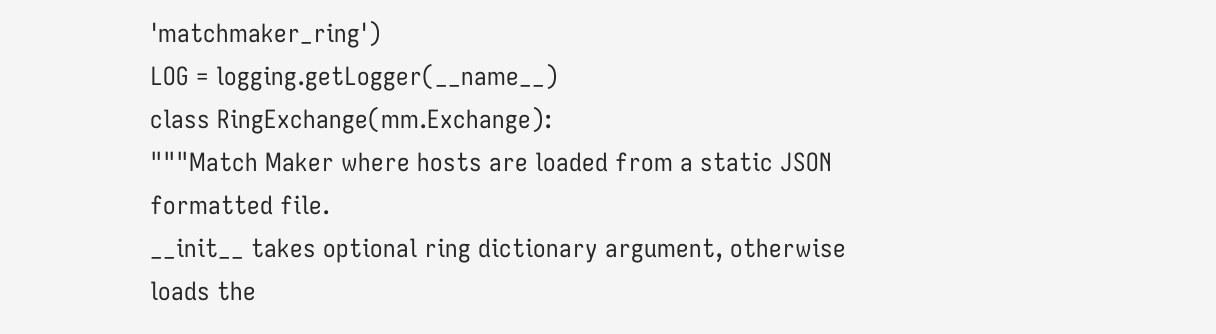'matchmaker_ring')
LOG = logging.getLogger(__name__)
class RingExchange(mm.Exchange):
"""Match Maker where hosts are loaded from a static JSON formatted file.
__init__ takes optional ring dictionary argument, otherwise
loads the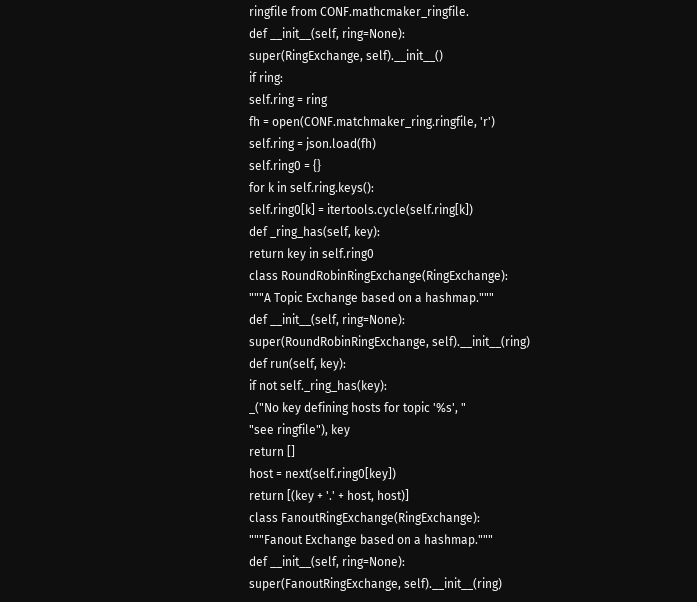ringfile from CONF.mathcmaker_ringfile.
def __init__(self, ring=None):
super(RingExchange, self).__init__()
if ring:
self.ring = ring
fh = open(CONF.matchmaker_ring.ringfile, 'r')
self.ring = json.load(fh)
self.ring0 = {}
for k in self.ring.keys():
self.ring0[k] = itertools.cycle(self.ring[k])
def _ring_has(self, key):
return key in self.ring0
class RoundRobinRingExchange(RingExchange):
"""A Topic Exchange based on a hashmap."""
def __init__(self, ring=None):
super(RoundRobinRingExchange, self).__init__(ring)
def run(self, key):
if not self._ring_has(key):
_("No key defining hosts for topic '%s', "
"see ringfile"), key
return []
host = next(self.ring0[key])
return [(key + '.' + host, host)]
class FanoutRingExchange(RingExchange):
"""Fanout Exchange based on a hashmap."""
def __init__(self, ring=None):
super(FanoutRingExchange, self).__init__(ring)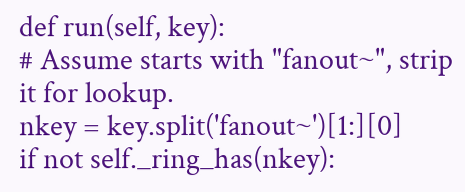def run(self, key):
# Assume starts with "fanout~", strip it for lookup.
nkey = key.split('fanout~')[1:][0]
if not self._ring_has(nkey):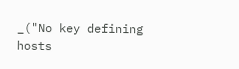_("No key defining hosts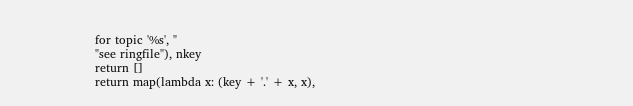for topic '%s', "
"see ringfile"), nkey
return []
return map(lambda x: (key + '.' + x, x),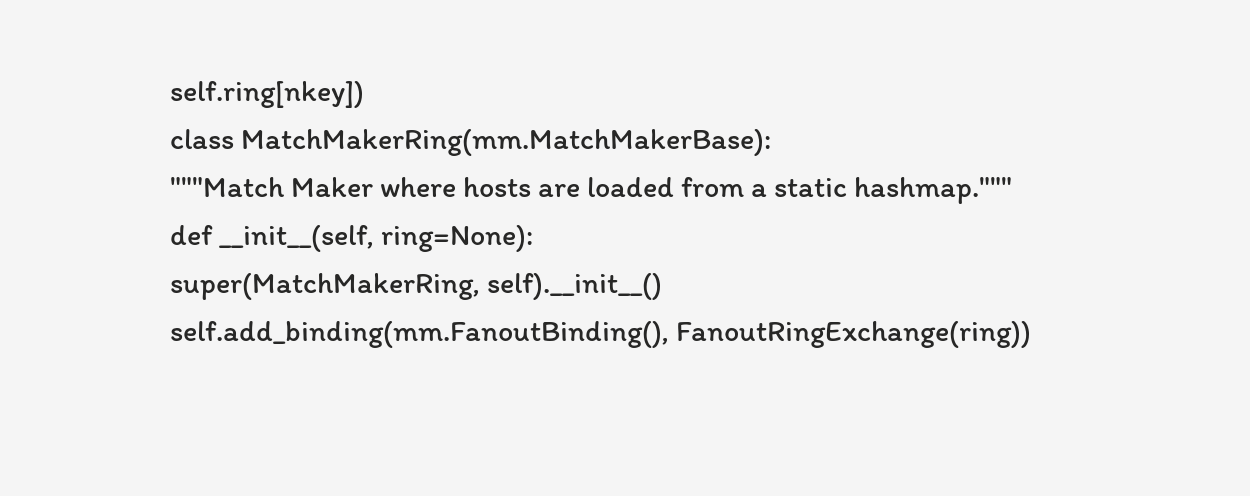self.ring[nkey])
class MatchMakerRing(mm.MatchMakerBase):
"""Match Maker where hosts are loaded from a static hashmap."""
def __init__(self, ring=None):
super(MatchMakerRing, self).__init__()
self.add_binding(mm.FanoutBinding(), FanoutRingExchange(ring))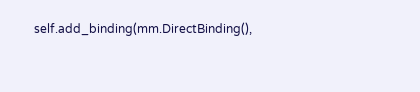self.add_binding(mm.DirectBinding(),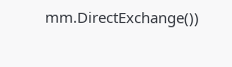mm.DirectExchange())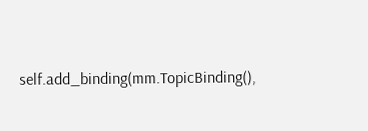self.add_binding(mm.TopicBinding(),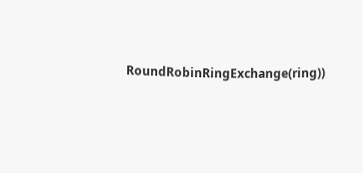RoundRobinRingExchange(ring))